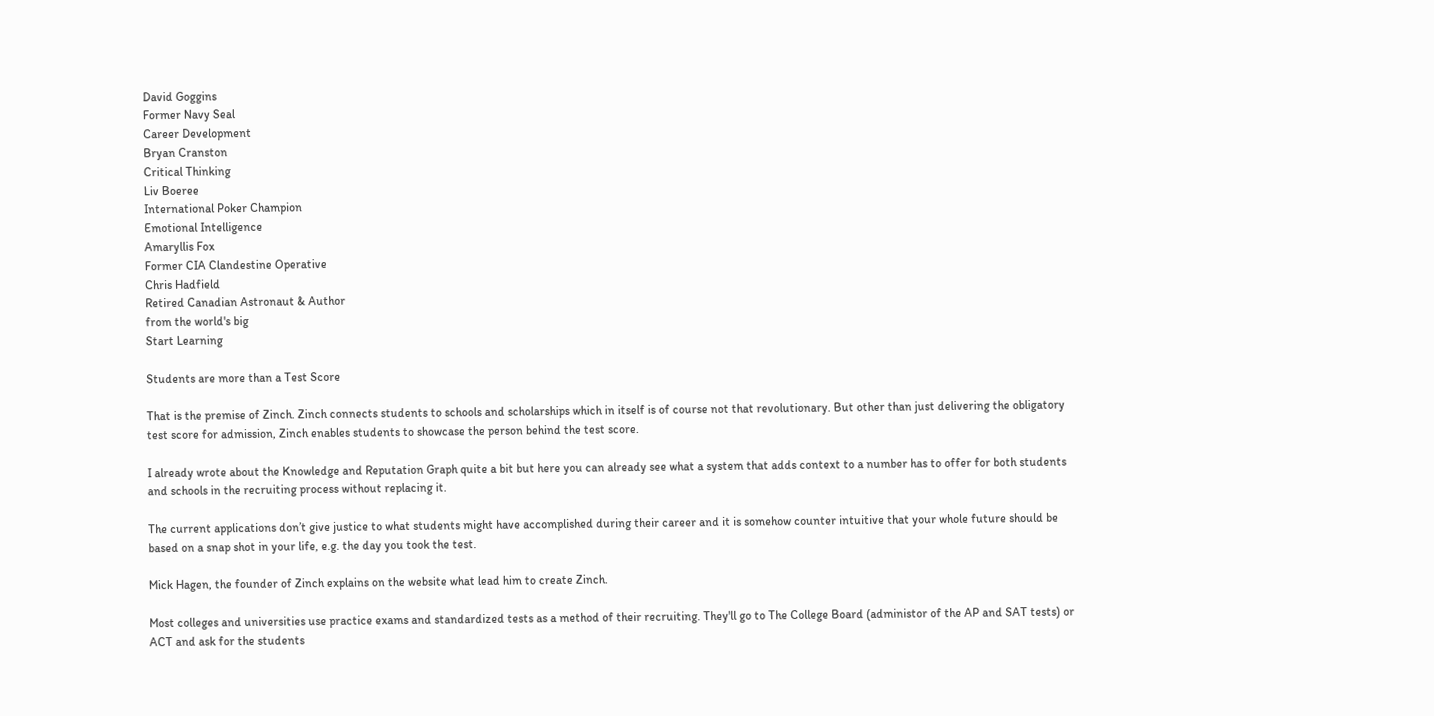David Goggins
Former Navy Seal
Career Development
Bryan Cranston
Critical Thinking
Liv Boeree
International Poker Champion
Emotional Intelligence
Amaryllis Fox
Former CIA Clandestine Operative
Chris Hadfield
Retired Canadian Astronaut & Author
from the world's big
Start Learning

Students are more than a Test Score

That is the premise of Zinch. Zinch connects students to schools and scholarships which in itself is of course not that revolutionary. But other than just delivering the obligatory test score for admission, Zinch enables students to showcase the person behind the test score.

I already wrote about the Knowledge and Reputation Graph quite a bit but here you can already see what a system that adds context to a number has to offer for both students and schools in the recruiting process without replacing it.

The current applications don’t give justice to what students might have accomplished during their career and it is somehow counter intuitive that your whole future should be based on a snap shot in your life, e.g. the day you took the test.

Mick Hagen, the founder of Zinch explains on the website what lead him to create Zinch.

Most colleges and universities use practice exams and standardized tests as a method of their recruiting. They'll go to The College Board (administor of the AP and SAT tests) or ACT and ask for the students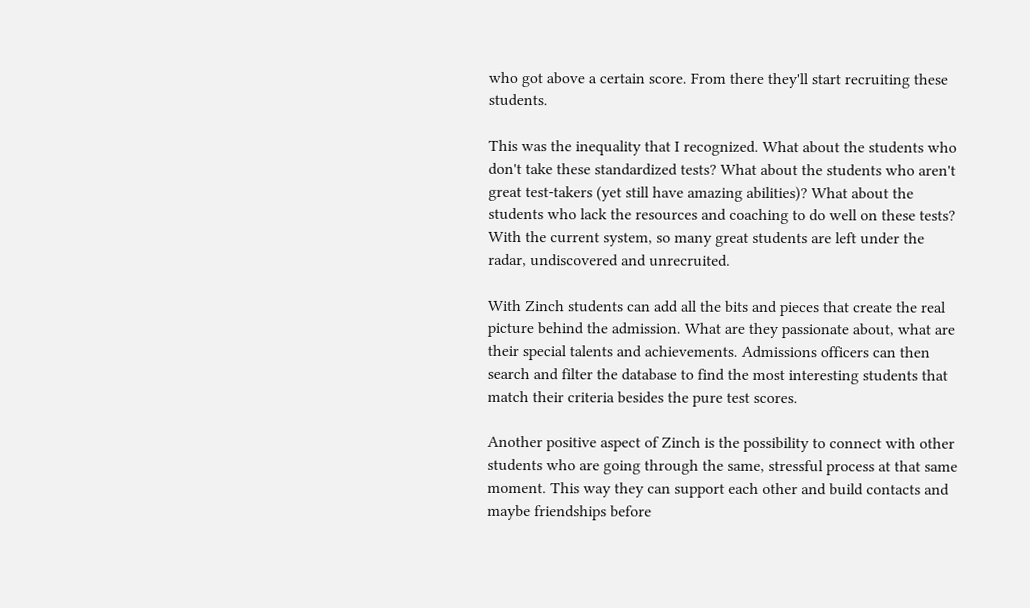who got above a certain score. From there they'll start recruiting these students.

This was the inequality that I recognized. What about the students who don't take these standardized tests? What about the students who aren't great test-takers (yet still have amazing abilities)? What about the students who lack the resources and coaching to do well on these tests? With the current system, so many great students are left under the radar, undiscovered and unrecruited.

With Zinch students can add all the bits and pieces that create the real picture behind the admission. What are they passionate about, what are their special talents and achievements. Admissions officers can then search and filter the database to find the most interesting students that match their criteria besides the pure test scores.

Another positive aspect of Zinch is the possibility to connect with other students who are going through the same, stressful process at that same moment. This way they can support each other and build contacts and maybe friendships before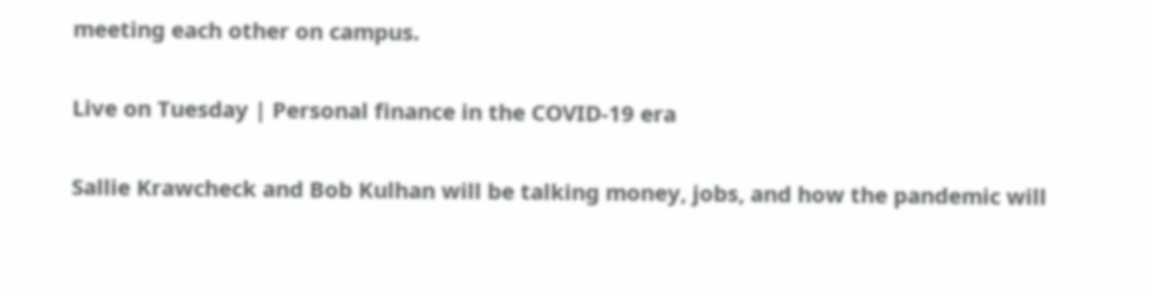meeting each other on campus.

Live on Tuesday | Personal finance in the COVID-19 era

Sallie Krawcheck and Bob Kulhan will be talking money, jobs, and how the pandemic will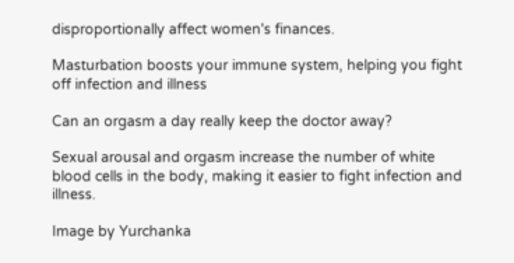disproportionally affect women's finances.

Masturbation boosts your immune system, helping you fight off infection and illness

Can an orgasm a day really keep the doctor away?

Sexual arousal and orgasm increase the number of white blood cells in the body, making it easier to fight infection and illness.

Image by Yurchanka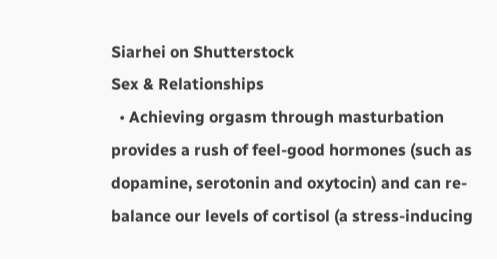Siarhei on Shutterstock
Sex & Relationships
  • Achieving orgasm through masturbation provides a rush of feel-good hormones (such as dopamine, serotonin and oxytocin) and can re-balance our levels of cortisol (a stress-inducing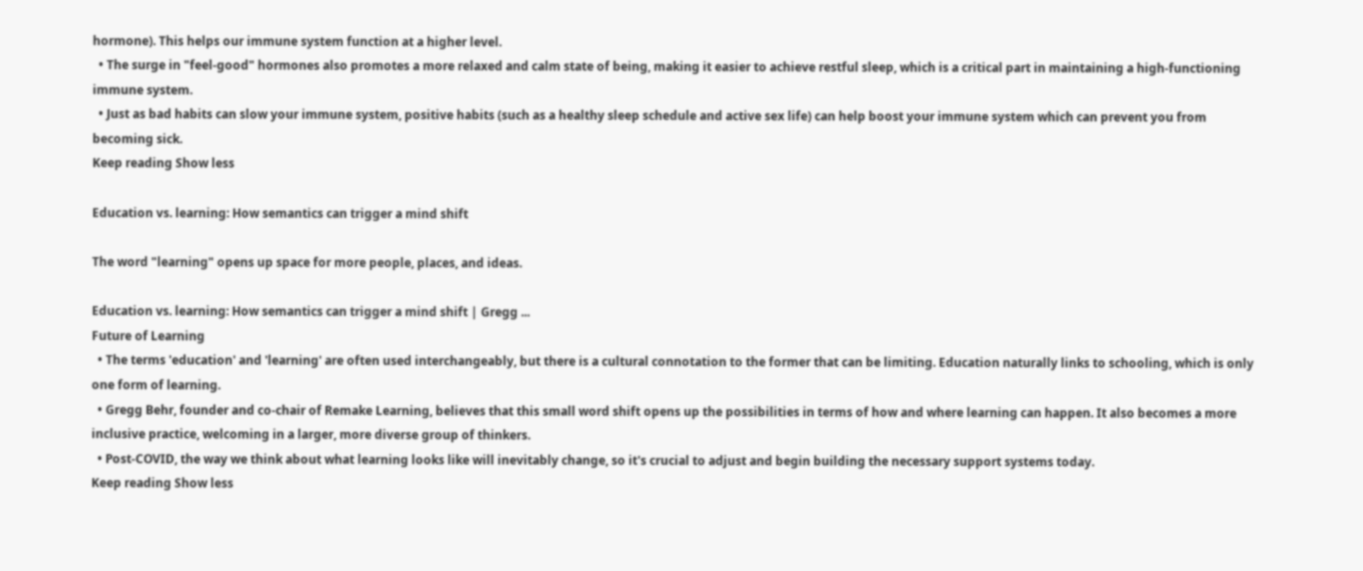hormone). This helps our immune system function at a higher level.
  • The surge in "feel-good" hormones also promotes a more relaxed and calm state of being, making it easier to achieve restful sleep, which is a critical part in maintaining a high-functioning immune system.
  • Just as bad habits can slow your immune system, positive habits (such as a healthy sleep schedule and active sex life) can help boost your immune system which can prevent you from becoming sick.
Keep reading Show less

Education vs. learning: How semantics can trigger a mind shift

The word "learning" opens up space for more people, places, and ideas.

Education vs. learning: How semantics can trigger a mind shift | Gregg ...
Future of Learning
  • The terms 'education' and 'learning' are often used interchangeably, but there is a cultural connotation to the former that can be limiting. Education naturally links to schooling, which is only one form of learning.
  • Gregg Behr, founder and co-chair of Remake Learning, believes that this small word shift opens up the possibilities in terms of how and where learning can happen. It also becomes a more inclusive practice, welcoming in a larger, more diverse group of thinkers.
  • Post-COVID, the way we think about what learning looks like will inevitably change, so it's crucial to adjust and begin building the necessary support systems today.
Keep reading Show less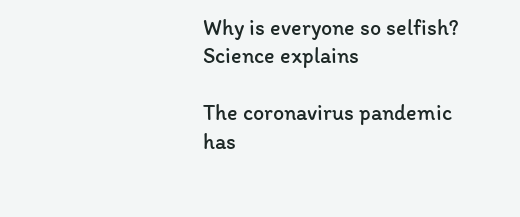Why is everyone so selfish? Science explains

The coronavirus pandemic has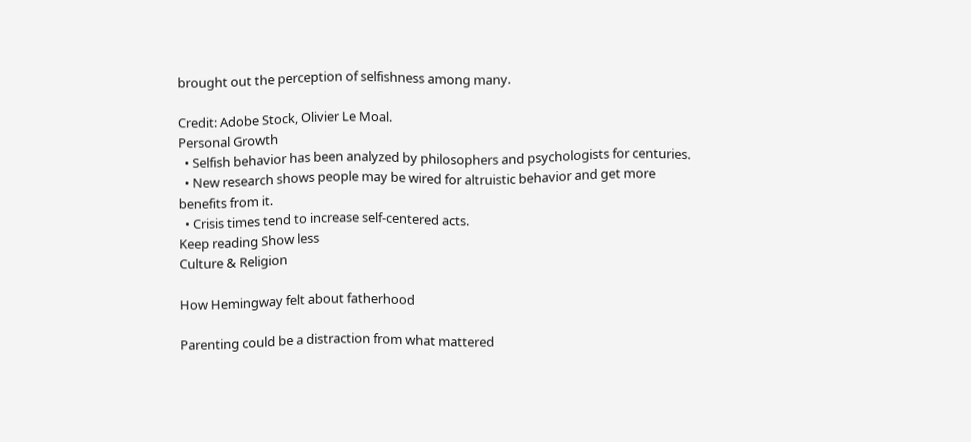brought out the perception of selfishness among many.

Credit: Adobe Stock, Olivier Le Moal.
Personal Growth
  • Selfish behavior has been analyzed by philosophers and psychologists for centuries.
  • New research shows people may be wired for altruistic behavior and get more benefits from it.
  • Crisis times tend to increase self-centered acts.
Keep reading Show less
Culture & Religion

How Hemingway felt about fatherhood

Parenting could be a distraction from what mattered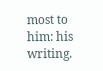most to him: his writing.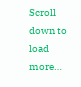Scroll down to load more…